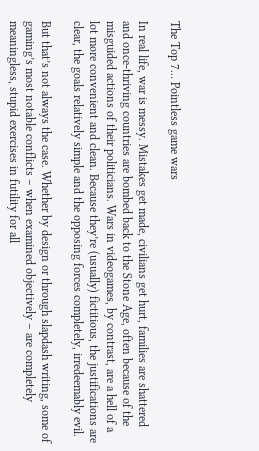The Top 7… Pointless game wars

In real life, war is messy. Mistakes get made, civilians get hurt, families are shattered and once-thriving countries are bombed back to the Stone Age, often because of the misguided actions of their politicians. Wars in videogames, by contrast, are a hell of a lot more convenient and clean. Because they’re (usually) fictitious, the justifications are clear, the goals relatively simple and the opposing forces completely, irredeemably evil.

But that’s not always the case. Whether by design or through slapdash writing, some of gaming’s most notable conflicts – when examined objectively – are completely meaningless, stupid exercises in futility for all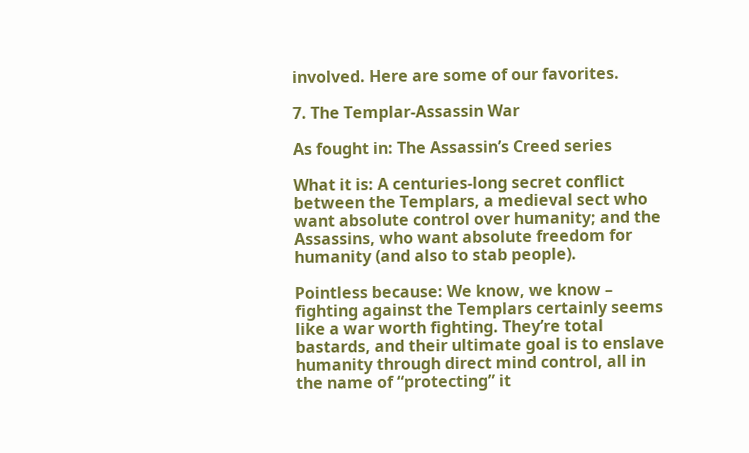involved. Here are some of our favorites.

7. The Templar-Assassin War

As fought in: The Assassin’s Creed series

What it is: A centuries-long secret conflict between the Templars, a medieval sect who want absolute control over humanity; and the Assassins, who want absolute freedom for humanity (and also to stab people).

Pointless because: We know, we know – fighting against the Templars certainly seems like a war worth fighting. They’re total bastards, and their ultimate goal is to enslave humanity through direct mind control, all in the name of “protecting” it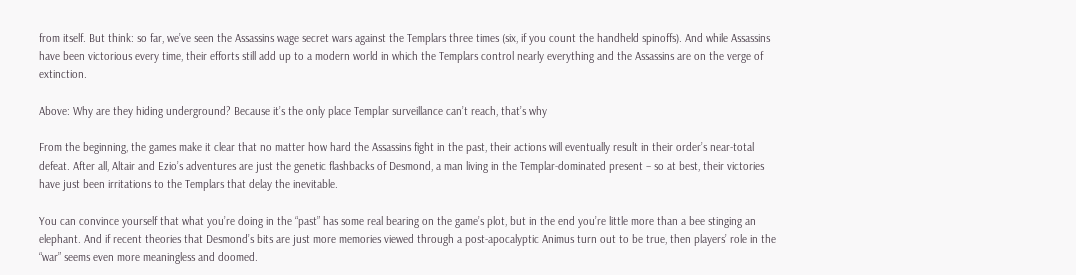from itself. But think: so far, we’ve seen the Assassins wage secret wars against the Templars three times (six, if you count the handheld spinoffs). And while Assassins have been victorious every time, their efforts still add up to a modern world in which the Templars control nearly everything and the Assassins are on the verge of extinction.

Above: Why are they hiding underground? Because it’s the only place Templar surveillance can’t reach, that’s why

From the beginning, the games make it clear that no matter how hard the Assassins fight in the past, their actions will eventually result in their order’s near-total defeat. After all, Altair and Ezio’s adventures are just the genetic flashbacks of Desmond, a man living in the Templar-dominated present – so at best, their victories have just been irritations to the Templars that delay the inevitable.

You can convince yourself that what you’re doing in the “past” has some real bearing on the game’s plot, but in the end you’re little more than a bee stinging an elephant. And if recent theories that Desmond’s bits are just more memories viewed through a post-apocalyptic Animus turn out to be true, then players’ role in the “war” seems even more meaningless and doomed.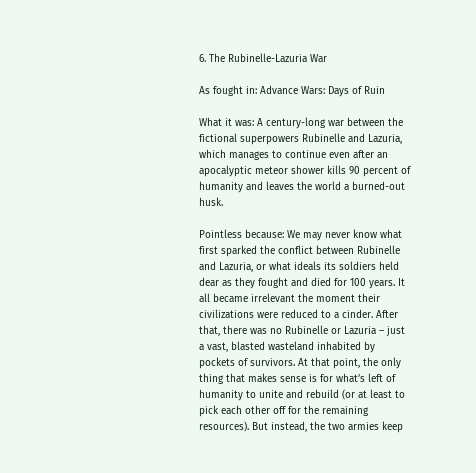6. The Rubinelle-Lazuria War

As fought in: Advance Wars: Days of Ruin

What it was: A century-long war between the fictional superpowers Rubinelle and Lazuria, which manages to continue even after an apocalyptic meteor shower kills 90 percent of humanity and leaves the world a burned-out husk.

Pointless because: We may never know what first sparked the conflict between Rubinelle and Lazuria, or what ideals its soldiers held dear as they fought and died for 100 years. It all became irrelevant the moment their civilizations were reduced to a cinder. After that, there was no Rubinelle or Lazuria – just a vast, blasted wasteland inhabited by pockets of survivors. At that point, the only thing that makes sense is for what’s left of humanity to unite and rebuild (or at least to pick each other off for the remaining resources). But instead, the two armies keep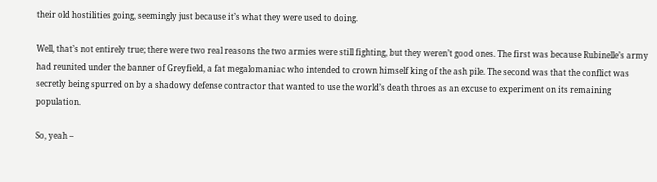their old hostilities going, seemingly just because it’s what they were used to doing.

Well, that’s not entirely true; there were two real reasons the two armies were still fighting, but they weren’t good ones. The first was because Rubinelle’s army had reunited under the banner of Greyfield, a fat megalomaniac who intended to crown himself king of the ash pile. The second was that the conflict was secretly being spurred on by a shadowy defense contractor that wanted to use the world’s death throes as an excuse to experiment on its remaining population.

So, yeah –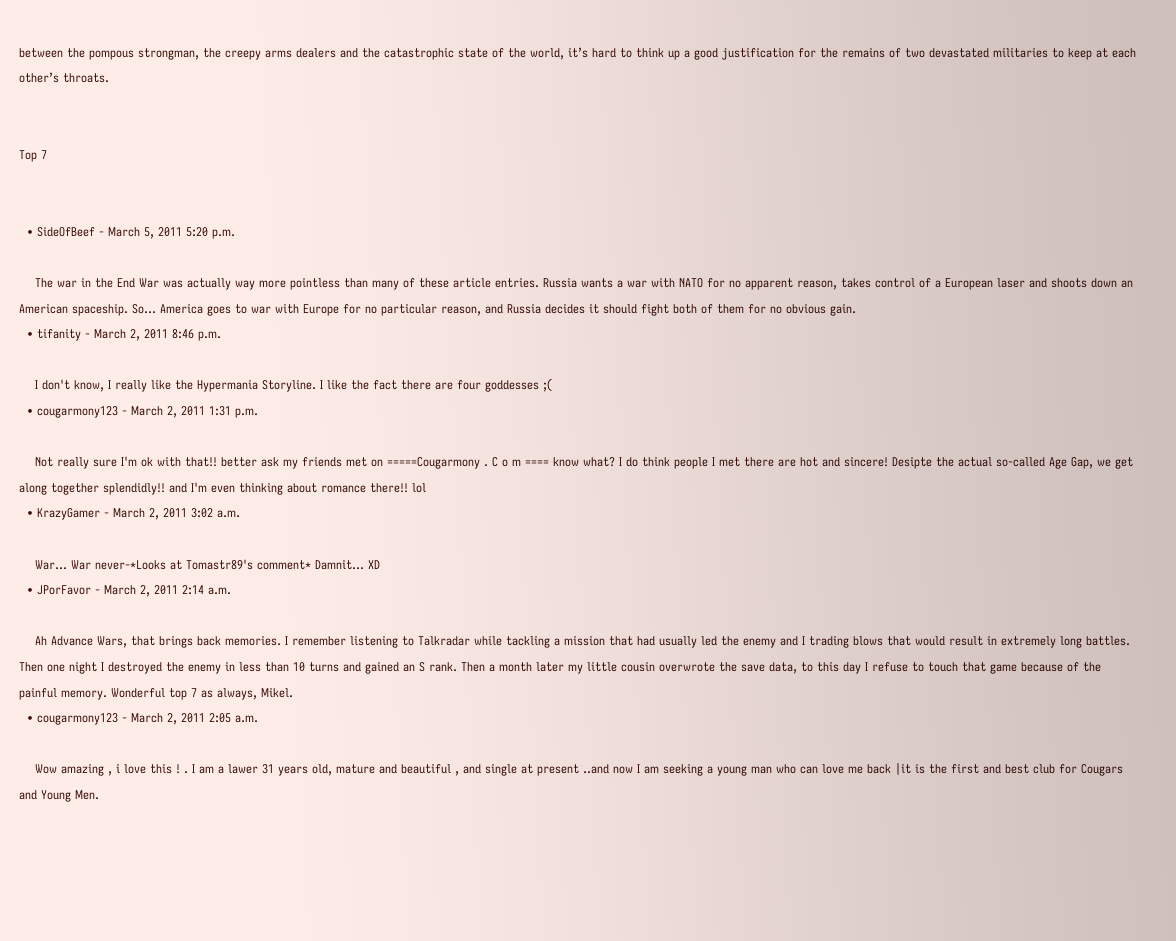between the pompous strongman, the creepy arms dealers and the catastrophic state of the world, it’s hard to think up a good justification for the remains of two devastated militaries to keep at each other’s throats.


Top 7


  • SideOfBeef - March 5, 2011 5:20 p.m.

    The war in the End War was actually way more pointless than many of these article entries. Russia wants a war with NATO for no apparent reason, takes control of a European laser and shoots down an American spaceship. So... America goes to war with Europe for no particular reason, and Russia decides it should fight both of them for no obvious gain.
  • tifanity - March 2, 2011 8:46 p.m.

    I don't know, I really like the Hypermania Storyline. I like the fact there are four goddesses ;(
  • cougarmony123 - March 2, 2011 1:31 p.m.

    Not really sure I'm ok with that!! better ask my friends met on =====Cougarmony . C o m ==== know what? I do think people I met there are hot and sincere! Desipte the actual so-called Age Gap, we get along together splendidly!! and I'm even thinking about romance there!! lol
  • KrazyGamer - March 2, 2011 3:02 a.m.

    War... War never-*Looks at Tomastr89's comment* Damnit... XD
  • JPorFavor - March 2, 2011 2:14 a.m.

    Ah Advance Wars, that brings back memories. I remember listening to Talkradar while tackling a mission that had usually led the enemy and I trading blows that would result in extremely long battles. Then one night I destroyed the enemy in less than 10 turns and gained an S rank. Then a month later my little cousin overwrote the save data, to this day I refuse to touch that game because of the painful memory. Wonderful top 7 as always, Mikel.
  • cougarmony123 - March 2, 2011 2:05 a.m.

    Wow amazing , i love this ! . I am a lawer 31 years old, mature and beautiful , and single at present ..and now I am seeking a young man who can love me back |it is the first and best club for Cougars and Young Men.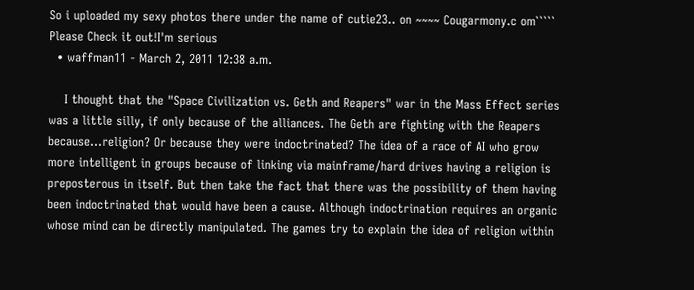So i uploaded my sexy photos there under the name of cutie23.. on ~~~~ Cougarmony.c om````` Please Check it out!I'm serious
  • waffman11 - March 2, 2011 12:38 a.m.

    I thought that the "Space Civilization vs. Geth and Reapers" war in the Mass Effect series was a little silly, if only because of the alliances. The Geth are fighting with the Reapers because...religion? Or because they were indoctrinated? The idea of a race of AI who grow more intelligent in groups because of linking via mainframe/hard drives having a religion is preposterous in itself. But then take the fact that there was the possibility of them having been indoctrinated that would have been a cause. Although indoctrination requires an organic whose mind can be directly manipulated. The games try to explain the idea of religion within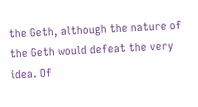the Geth, although the nature of the Geth would defeat the very idea. Of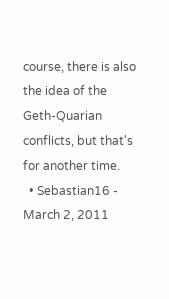course, there is also the idea of the Geth-Quarian conflicts, but that's for another time.
  • Sebastian16 - March 2, 2011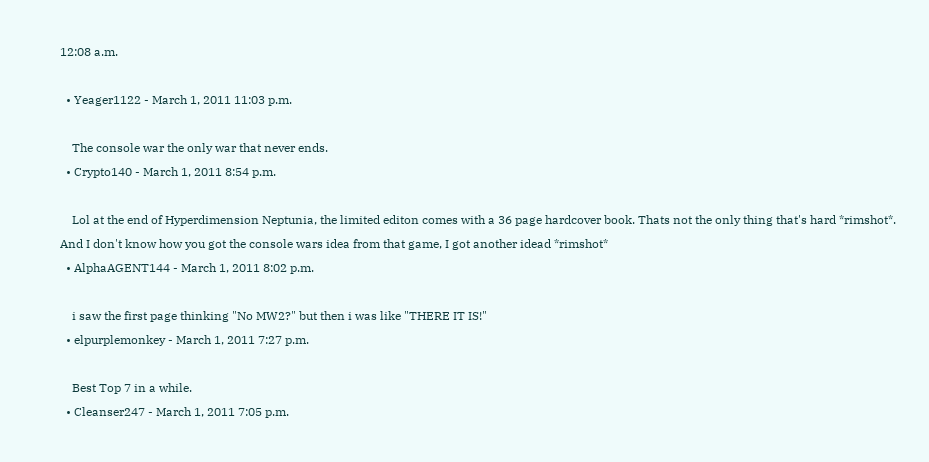12:08 a.m.

  • Yeager1122 - March 1, 2011 11:03 p.m.

    The console war the only war that never ends.
  • Crypto140 - March 1, 2011 8:54 p.m.

    Lol at the end of Hyperdimension Neptunia, the limited editon comes with a 36 page hardcover book. Thats not the only thing that's hard *rimshot*. And I don't know how you got the console wars idea from that game, I got another idead *rimshot*
  • AlphaAGENT144 - March 1, 2011 8:02 p.m.

    i saw the first page thinking "No MW2?" but then i was like "THERE IT IS!"
  • elpurplemonkey - March 1, 2011 7:27 p.m.

    Best Top 7 in a while.
  • Cleanser247 - March 1, 2011 7:05 p.m.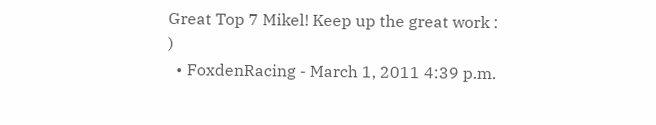Great Top 7 Mikel! Keep up the great work : )
  • FoxdenRacing - March 1, 2011 4:39 p.m.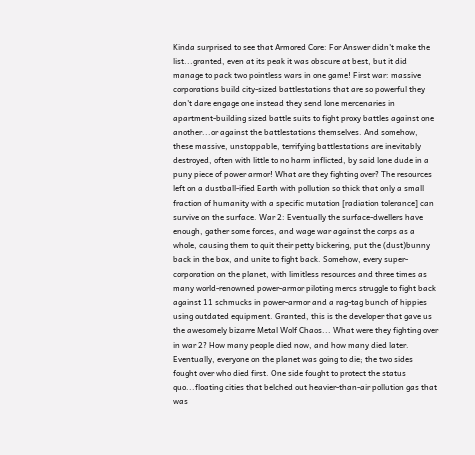Kinda surprised to see that Armored Core: For Answer didn't make the list...granted, even at its peak it was obscure at best, but it did manage to pack two pointless wars in one game! First war: massive corporations build city-sized battlestations that are so powerful they don't dare engage one instead they send lone mercenaries in apartment-building sized battle suits to fight proxy battles against one another...or against the battlestations themselves. And somehow, these massive, unstoppable, terrifying battlestations are inevitably destroyed, often with little to no harm inflicted, by said lone dude in a puny piece of power armor! What are they fighting over? The resources left on a dustball-ified Earth with pollution so thick that only a small fraction of humanity with a specific mutation [radiation tolerance] can survive on the surface. War 2: Eventually the surface-dwellers have enough, gather some forces, and wage war against the corps as a whole, causing them to quit their petty bickering, put the (dust)bunny back in the box, and unite to fight back. Somehow, every super-corporation on the planet, with limitless resources and three times as many world-renowned power-armor piloting mercs struggle to fight back against 11 schmucks in power-armor and a rag-tag bunch of hippies using outdated equipment. Granted, this is the developer that gave us the awesomely bizarre Metal Wolf Chaos... What were they fighting over in war 2? How many people died now, and how many died later. Eventually, everyone on the planet was going to die; the two sides fought over who died first. One side fought to protect the status quo...floating cities that belched out heavier-than-air pollution gas that was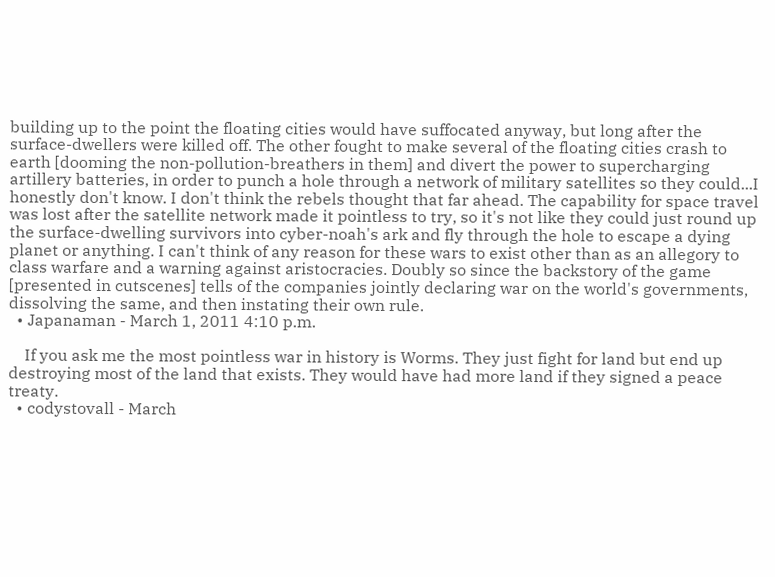building up to the point the floating cities would have suffocated anyway, but long after the surface-dwellers were killed off. The other fought to make several of the floating cities crash to earth [dooming the non-pollution-breathers in them] and divert the power to supercharging artillery batteries, in order to punch a hole through a network of military satellites so they could...I honestly don't know. I don't think the rebels thought that far ahead. The capability for space travel was lost after the satellite network made it pointless to try, so it's not like they could just round up the surface-dwelling survivors into cyber-noah's ark and fly through the hole to escape a dying planet or anything. I can't think of any reason for these wars to exist other than as an allegory to class warfare and a warning against aristocracies. Doubly so since the backstory of the game [presented in cutscenes] tells of the companies jointly declaring war on the world's governments, dissolving the same, and then instating their own rule.
  • Japanaman - March 1, 2011 4:10 p.m.

    If you ask me the most pointless war in history is Worms. They just fight for land but end up destroying most of the land that exists. They would have had more land if they signed a peace treaty.
  • codystovall - March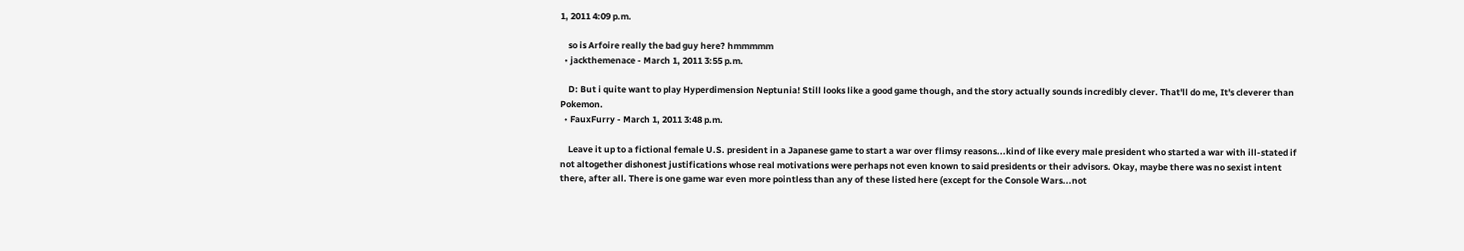1, 2011 4:09 p.m.

    so is Arfoire really the bad guy here? hmmmmm
  • jackthemenace - March 1, 2011 3:55 p.m.

    D: But i quite want to play Hyperdimension Neptunia! Still looks like a good game though, and the story actually sounds incredibly clever. That'll do me, It's cleverer than Pokemon.
  • FauxFurry - March 1, 2011 3:48 p.m.

    Leave it up to a fictional female U.S. president in a Japanese game to start a war over flimsy reasons...kind of like every male president who started a war with ill-stated if not altogether dishonest justifications whose real motivations were perhaps not even known to said presidents or their advisors. Okay, maybe there was no sexist intent there, after all. There is one game war even more pointless than any of these listed here (except for the Console Wars...not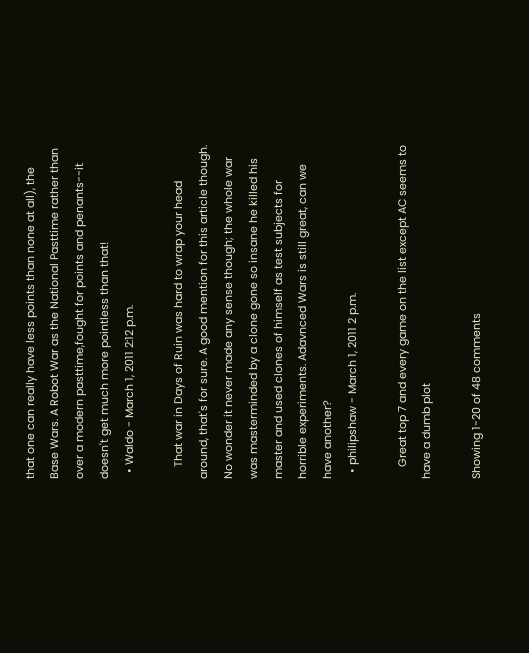that one can really have less points than none at all), the Base Wars. A Robot War as the National Pasttime rather than over a modern pasttime,fought for points and penants--it doesn't get much more pointless than that!
  • Waldo - March 1, 2011 2:12 p.m.

    That war in Days of Ruin was hard to wrap your head around, that's for sure. A good mention for this article though. No wonder it never made any sense though; the whole war was masterminded by a clone gone so insane he killed his master and used clones of himself as test subjects for horrible experiments. Adavnced Wars is still great, can we have another?
  • philipshaw - March 1, 2011 2 p.m.

    Great top 7 and every game on the list except AC seems to have a dumb plot

Showing 1-20 of 48 comments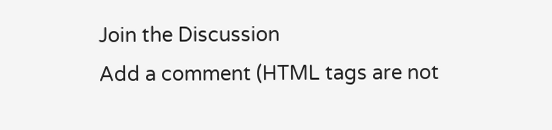Join the Discussion
Add a comment (HTML tags are not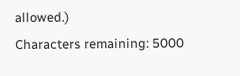allowed.)
Characters remaining: 5000